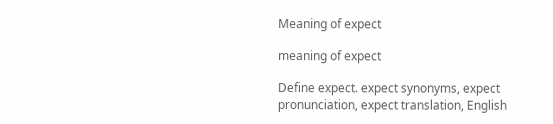Meaning of expect

meaning of expect

Define expect. expect synonyms, expect pronunciation, expect translation, English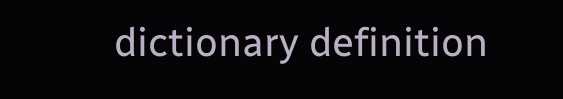dictionary definition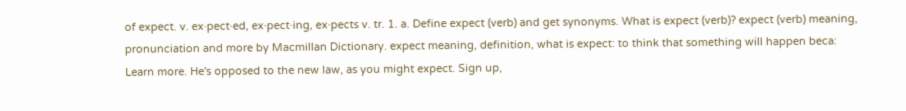of expect. v. ex·pect·ed, ex·pect·ing, ex·pects v. tr. 1. a. Define expect (verb) and get synonyms. What is expect (verb)? expect (verb) meaning, pronunciation and more by Macmillan Dictionary. expect meaning, definition, what is expect: to think that something will happen beca: Learn more. He's opposed to the new law, as you might expect. Sign up,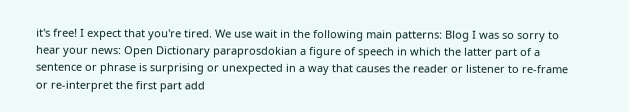it's free! I expect that you're tired. We use wait in the following main patterns: Blog I was so sorry to hear your news: Open Dictionary paraprosdokian a figure of speech in which the latter part of a sentence or phrase is surprising or unexpected in a way that causes the reader or listener to re-frame or re-interpret the first part add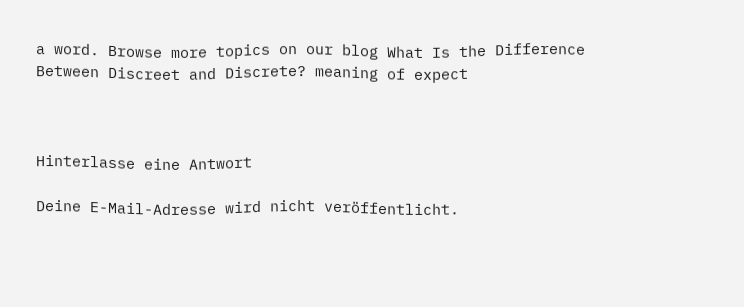a word. Browse more topics on our blog What Is the Difference Between Discreet and Discrete? meaning of expect



Hinterlasse eine Antwort

Deine E-Mail-Adresse wird nicht veröffentlicht.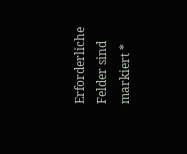Erforderliche Felder sind markiert *